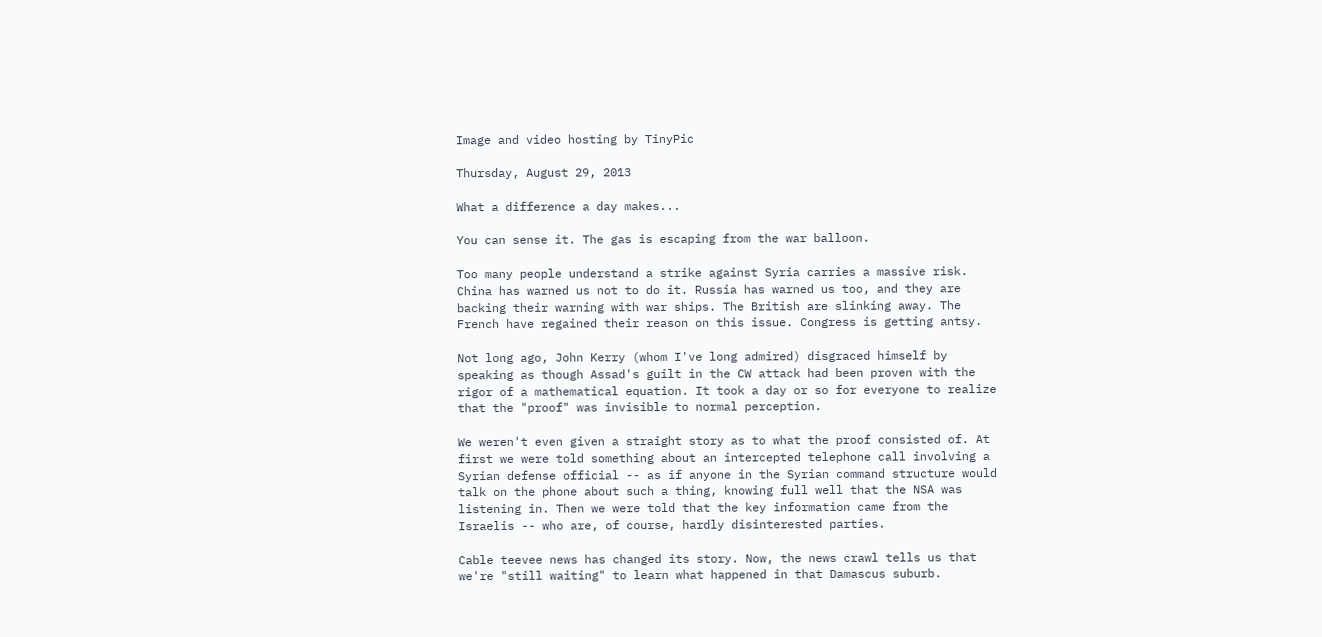Image and video hosting by TinyPic

Thursday, August 29, 2013

What a difference a day makes...

You can sense it. The gas is escaping from the war balloon.

Too many people understand a strike against Syria carries a massive risk. China has warned us not to do it. Russia has warned us too, and they are backing their warning with war ships. The British are slinking away. The French have regained their reason on this issue. Congress is getting antsy.

Not long ago, John Kerry (whom I've long admired) disgraced himself by speaking as though Assad's guilt in the CW attack had been proven with the rigor of a mathematical equation. It took a day or so for everyone to realize that the "proof" was invisible to normal perception.

We weren't even given a straight story as to what the proof consisted of. At first we were told something about an intercepted telephone call involving a Syrian defense official -- as if anyone in the Syrian command structure would talk on the phone about such a thing, knowing full well that the NSA was listening in. Then we were told that the key information came from the Israelis -- who are, of course, hardly disinterested parties.

Cable teevee news has changed its story. Now, the news crawl tells us that we're "still waiting" to learn what happened in that Damascus suburb.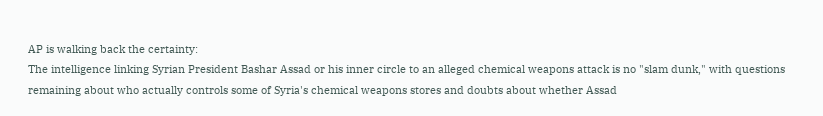AP is walking back the certainty:
The intelligence linking Syrian President Bashar Assad or his inner circle to an alleged chemical weapons attack is no "slam dunk," with questions remaining about who actually controls some of Syria's chemical weapons stores and doubts about whether Assad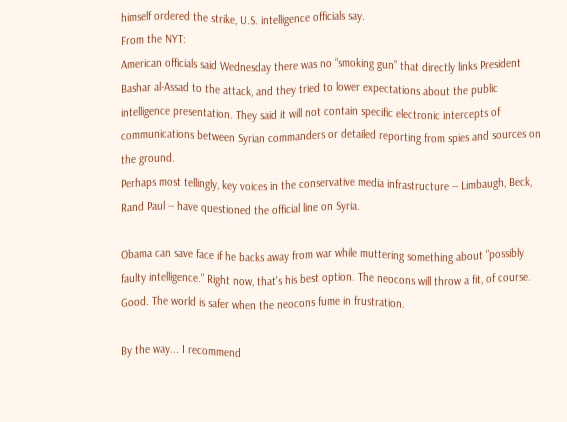himself ordered the strike, U.S. intelligence officials say.
From the NYT:
American officials said Wednesday there was no “smoking gun” that directly links President Bashar al-Assad to the attack, and they tried to lower expectations about the public intelligence presentation. They said it will not contain specific electronic intercepts of communications between Syrian commanders or detailed reporting from spies and sources on the ground.
Perhaps most tellingly, key voices in the conservative media infrastructure -- Limbaugh, Beck, Rand Paul -- have questioned the official line on Syria.

Obama can save face if he backs away from war while muttering something about "possibly faulty intelligence." Right now, that's his best option. The neocons will throw a fit, of course. Good. The world is safer when the neocons fume in frustration.

By the way... I recommend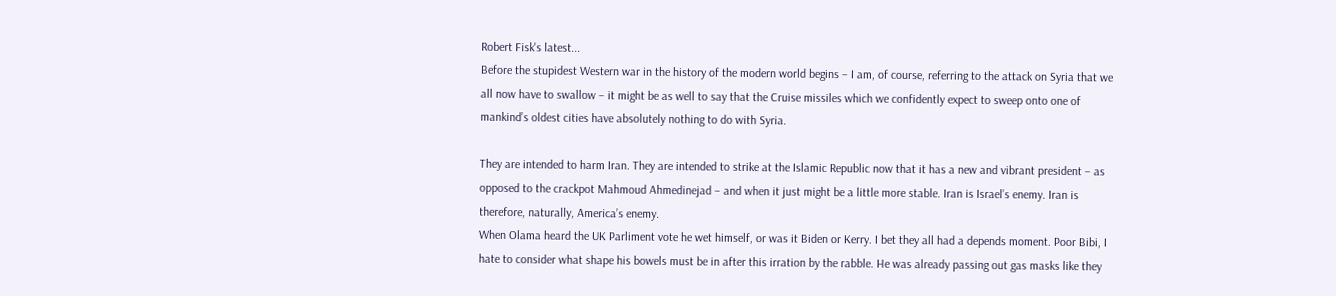Robert Fisk's latest...
Before the stupidest Western war in the history of the modern world begins – I am, of course, referring to the attack on Syria that we all now have to swallow – it might be as well to say that the Cruise missiles which we confidently expect to sweep onto one of mankind’s oldest cities have absolutely nothing to do with Syria.

They are intended to harm Iran. They are intended to strike at the Islamic Republic now that it has a new and vibrant president – as opposed to the crackpot Mahmoud Ahmedinejad – and when it just might be a little more stable. Iran is Israel’s enemy. Iran is therefore, naturally, America’s enemy.
When Olama heard the UK Parliment vote he wet himself, or was it Biden or Kerry. I bet they all had a depends moment. Poor Bibi, I hate to consider what shape his bowels must be in after this irration by the rabble. He was already passing out gas masks like they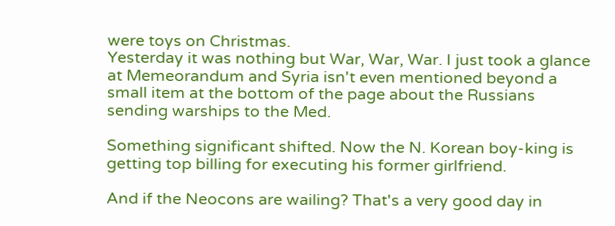were toys on Christmas.
Yesterday it was nothing but War, War, War. I just took a glance at Memeorandum and Syria isn't even mentioned beyond a small item at the bottom of the page about the Russians sending warships to the Med.

Something significant shifted. Now the N. Korean boy-king is getting top billing for executing his former girlfriend.

And if the Neocons are wailing? That's a very good day in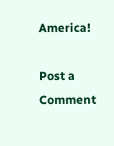America!

Post a Comment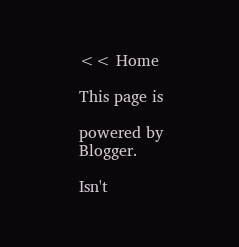<< Home

This page is

powered by Blogger.

Isn't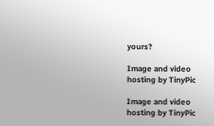yours?

Image and video hosting by TinyPic

Image and video hosting by TinyPic